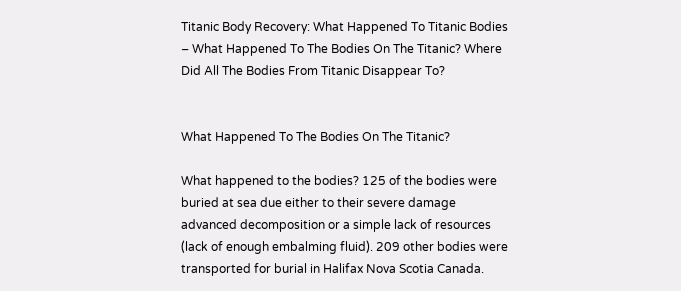Titanic Body Recovery: What Happened To Titanic Bodies – What Happened To The Bodies On The Titanic? Where Did All The Bodies From Titanic Disappear To?


What Happened To The Bodies On The Titanic?

What happened to the bodies? 125 of the bodies were buried at sea due either to their severe damage advanced decomposition or a simple lack of resources (lack of enough embalming fluid). 209 other bodies were transported for burial in Halifax Nova Scotia Canada.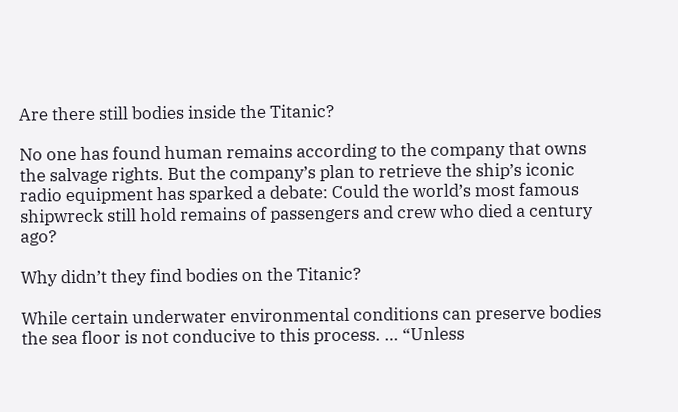Are there still bodies inside the Titanic?

No one has found human remains according to the company that owns the salvage rights. But the company’s plan to retrieve the ship’s iconic radio equipment has sparked a debate: Could the world’s most famous shipwreck still hold remains of passengers and crew who died a century ago?

Why didn’t they find bodies on the Titanic?

While certain underwater environmental conditions can preserve bodies the sea floor is not conducive to this process. … “Unless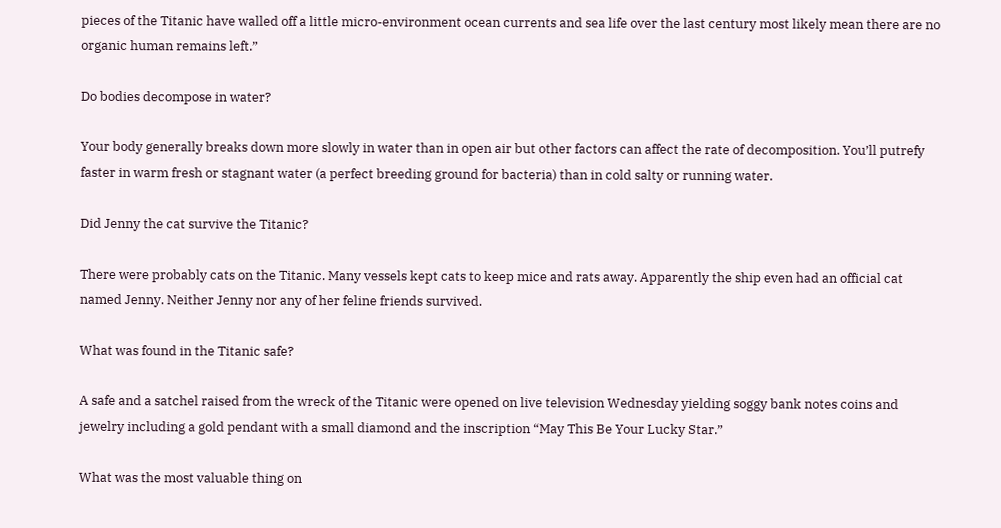pieces of the Titanic have walled off a little micro-environment ocean currents and sea life over the last century most likely mean there are no organic human remains left.”

Do bodies decompose in water?

Your body generally breaks down more slowly in water than in open air but other factors can affect the rate of decomposition. You’ll putrefy faster in warm fresh or stagnant water (a perfect breeding ground for bacteria) than in cold salty or running water.

Did Jenny the cat survive the Titanic?

There were probably cats on the Titanic. Many vessels kept cats to keep mice and rats away. Apparently the ship even had an official cat named Jenny. Neither Jenny nor any of her feline friends survived.

What was found in the Titanic safe?

A safe and a satchel raised from the wreck of the Titanic were opened on live television Wednesday yielding soggy bank notes coins and jewelry including a gold pendant with a small diamond and the inscription “May This Be Your Lucky Star.”

What was the most valuable thing on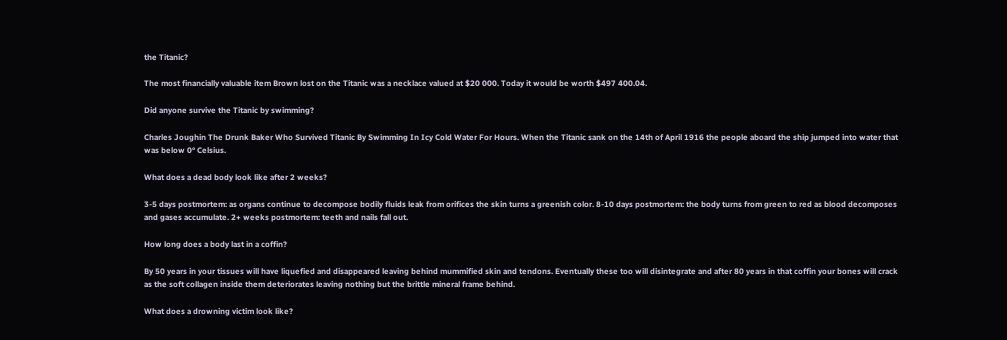the Titanic?

The most financially valuable item Brown lost on the Titanic was a necklace valued at $20 000. Today it would be worth $497 400.04.

Did anyone survive the Titanic by swimming?

Charles Joughin The Drunk Baker Who Survived Titanic By Swimming In Icy Cold Water For Hours. When the Titanic sank on the 14th of April 1916 the people aboard the ship jumped into water that was below 0° Celsius.

What does a dead body look like after 2 weeks?

3-5 days postmortem: as organs continue to decompose bodily fluids leak from orifices the skin turns a greenish color. 8-10 days postmortem: the body turns from green to red as blood decomposes and gases accumulate. 2+ weeks postmortem: teeth and nails fall out.

How long does a body last in a coffin?

By 50 years in your tissues will have liquefied and disappeared leaving behind mummified skin and tendons. Eventually these too will disintegrate and after 80 years in that coffin your bones will crack as the soft collagen inside them deteriorates leaving nothing but the brittle mineral frame behind.

What does a drowning victim look like?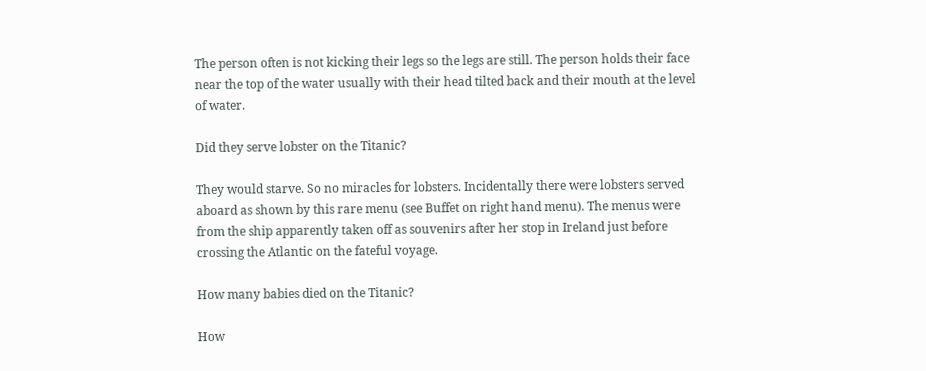The person often is not kicking their legs so the legs are still. The person holds their face near the top of the water usually with their head tilted back and their mouth at the level of water.

Did they serve lobster on the Titanic?

They would starve. So no miracles for lobsters. Incidentally there were lobsters served aboard as shown by this rare menu (see Buffet on right hand menu). The menus were from the ship apparently taken off as souvenirs after her stop in Ireland just before crossing the Atlantic on the fateful voyage.

How many babies died on the Titanic?

How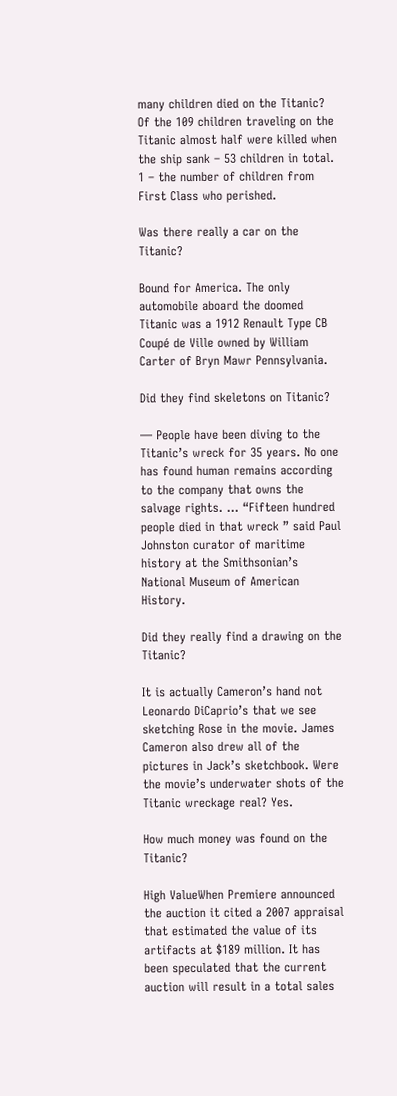many children died on the Titanic? Of the 109 children traveling on the Titanic almost half were killed when the ship sank – 53 children in total. 1 – the number of children from First Class who perished.

Was there really a car on the Titanic?

Bound for America. The only automobile aboard the doomed Titanic was a 1912 Renault Type CB Coupé de Ville owned by William Carter of Bryn Mawr Pennsylvania.

Did they find skeletons on Titanic?

— People have been diving to the Titanic’s wreck for 35 years. No one has found human remains according to the company that owns the salvage rights. … “Fifteen hundred people died in that wreck ” said Paul Johnston curator of maritime history at the Smithsonian’s National Museum of American History.

Did they really find a drawing on the Titanic?

It is actually Cameron’s hand not Leonardo DiCaprio’s that we see sketching Rose in the movie. James Cameron also drew all of the pictures in Jack’s sketchbook. Were the movie’s underwater shots of the Titanic wreckage real? Yes.

How much money was found on the Titanic?

High ValueWhen Premiere announced the auction it cited a 2007 appraisal that estimated the value of its artifacts at $189 million. It has been speculated that the current auction will result in a total sales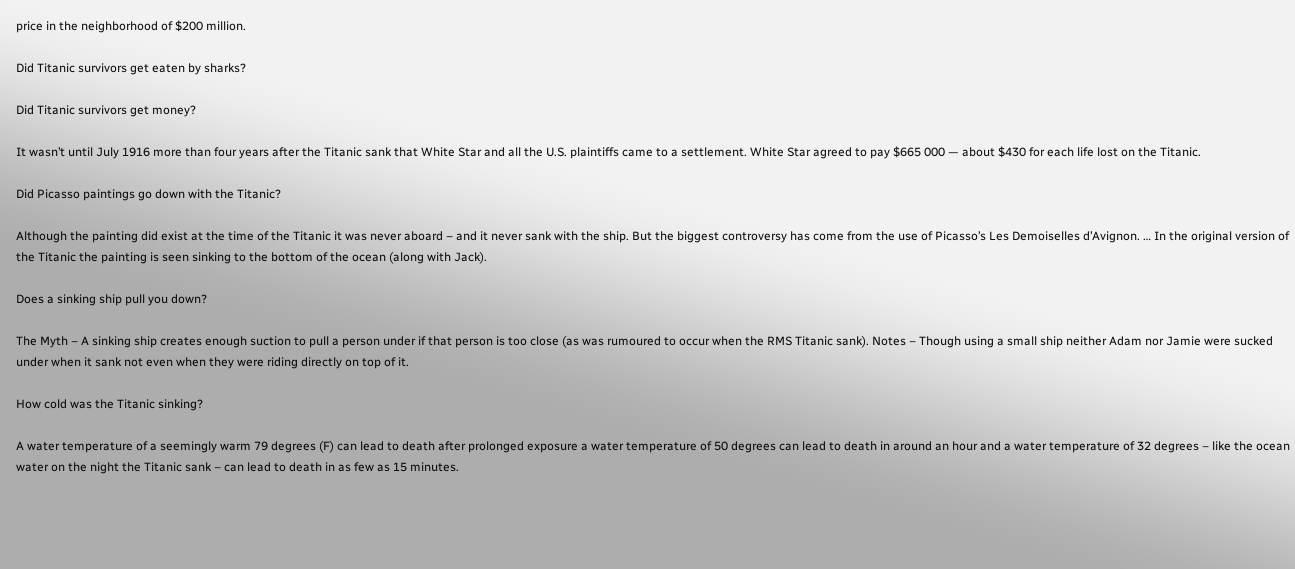price in the neighborhood of $200 million.

Did Titanic survivors get eaten by sharks?

Did Titanic survivors get money?

It wasn’t until July 1916 more than four years after the Titanic sank that White Star and all the U.S. plaintiffs came to a settlement. White Star agreed to pay $665 000 — about $430 for each life lost on the Titanic.

Did Picasso paintings go down with the Titanic?

Although the painting did exist at the time of the Titanic it was never aboard – and it never sank with the ship. But the biggest controversy has come from the use of Picasso’s Les Demoiselles d’Avignon. … In the original version of the Titanic the painting is seen sinking to the bottom of the ocean (along with Jack).

Does a sinking ship pull you down?

The Myth – A sinking ship creates enough suction to pull a person under if that person is too close (as was rumoured to occur when the RMS Titanic sank). Notes – Though using a small ship neither Adam nor Jamie were sucked under when it sank not even when they were riding directly on top of it.

How cold was the Titanic sinking?

A water temperature of a seemingly warm 79 degrees (F) can lead to death after prolonged exposure a water temperature of 50 degrees can lead to death in around an hour and a water temperature of 32 degrees – like the ocean water on the night the Titanic sank – can lead to death in as few as 15 minutes.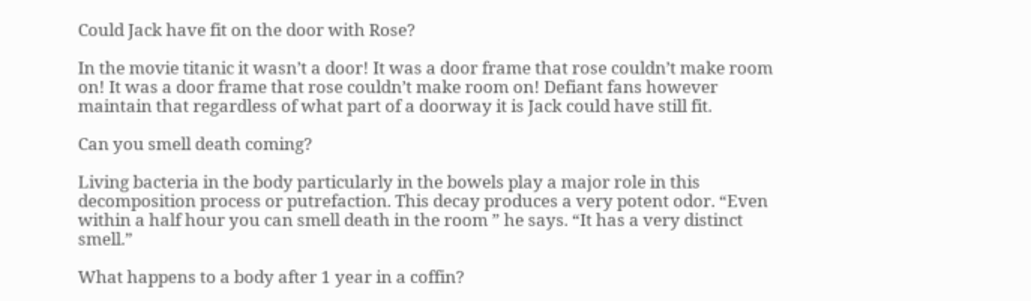Could Jack have fit on the door with Rose?

In the movie titanic it wasn’t a door! It was a door frame that rose couldn’t make room on! It was a door frame that rose couldn’t make room on! Defiant fans however maintain that regardless of what part of a doorway it is Jack could have still fit.

Can you smell death coming?

Living bacteria in the body particularly in the bowels play a major role in this decomposition process or putrefaction. This decay produces a very potent odor. “Even within a half hour you can smell death in the room ” he says. “It has a very distinct smell.”

What happens to a body after 1 year in a coffin?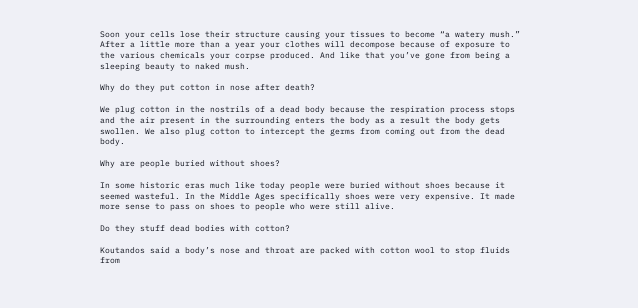Soon your cells lose their structure causing your tissues to become “a watery mush.” After a little more than a year your clothes will decompose because of exposure to the various chemicals your corpse produced. And like that you’ve gone from being a sleeping beauty to naked mush.

Why do they put cotton in nose after death?

We plug cotton in the nostrils of a dead body because the respiration process stops and the air present in the surrounding enters the body as a result the body gets swollen. We also plug cotton to intercept the germs from coming out from the dead body.

Why are people buried without shoes?

In some historic eras much like today people were buried without shoes because it seemed wasteful. In the Middle Ages specifically shoes were very expensive. It made more sense to pass on shoes to people who were still alive.

Do they stuff dead bodies with cotton?

Koutandos said a body’s nose and throat are packed with cotton wool to stop fluids from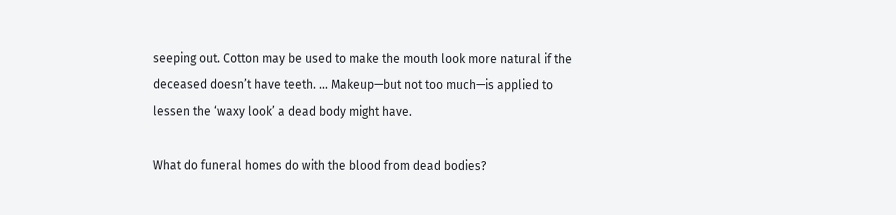seeping out. Cotton may be used to make the mouth look more natural if the deceased doesn’t have teeth. … Makeup—but not too much—is applied to lessen the ‘waxy look’ a dead body might have.

What do funeral homes do with the blood from dead bodies?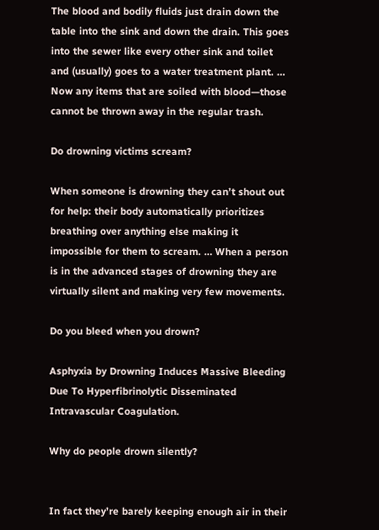The blood and bodily fluids just drain down the table into the sink and down the drain. This goes into the sewer like every other sink and toilet and (usually) goes to a water treatment plant. … Now any items that are soiled with blood—those cannot be thrown away in the regular trash.

Do drowning victims scream?

When someone is drowning they can’t shout out for help: their body automatically prioritizes breathing over anything else making it impossible for them to scream. … When a person is in the advanced stages of drowning they are virtually silent and making very few movements.

Do you bleed when you drown?

Asphyxia by Drowning Induces Massive Bleeding Due To Hyperfibrinolytic Disseminated Intravascular Coagulation.

Why do people drown silently?


In fact they’re barely keeping enough air in their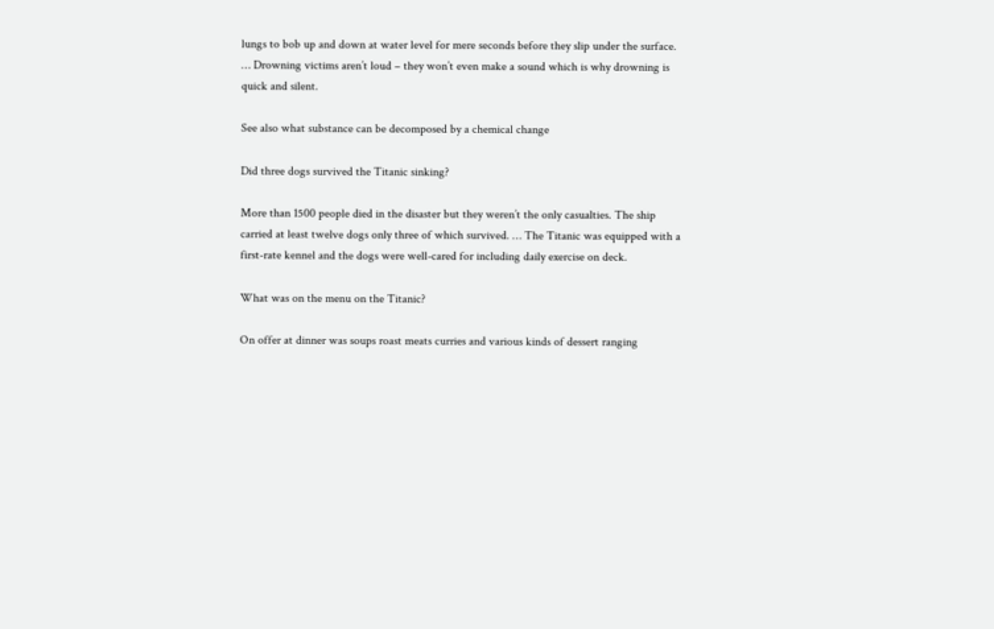lungs to bob up and down at water level for mere seconds before they slip under the surface. … Drowning victims aren’t loud – they won’t even make a sound which is why drowning is quick and silent.

See also what substance can be decomposed by a chemical change

Did three dogs survived the Titanic sinking?

More than 1500 people died in the disaster but they weren’t the only casualties. The ship carried at least twelve dogs only three of which survived. … The Titanic was equipped with a first-rate kennel and the dogs were well-cared for including daily exercise on deck.

What was on the menu on the Titanic?

On offer at dinner was soups roast meats curries and various kinds of dessert ranging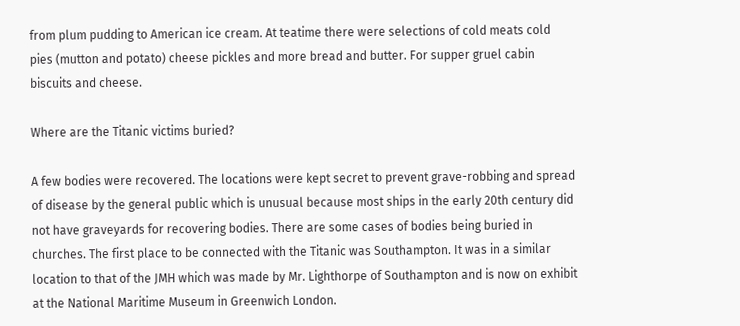from plum pudding to American ice cream. At teatime there were selections of cold meats cold pies (mutton and potato) cheese pickles and more bread and butter. For supper gruel cabin biscuits and cheese.

Where are the Titanic victims buried?

A few bodies were recovered. The locations were kept secret to prevent grave-robbing and spread of disease by the general public which is unusual because most ships in the early 20th century did not have graveyards for recovering bodies. There are some cases of bodies being buried in churches. The first place to be connected with the Titanic was Southampton. It was in a similar location to that of the JMH which was made by Mr. Lighthorpe of Southampton and is now on exhibit at the National Maritime Museum in Greenwich London.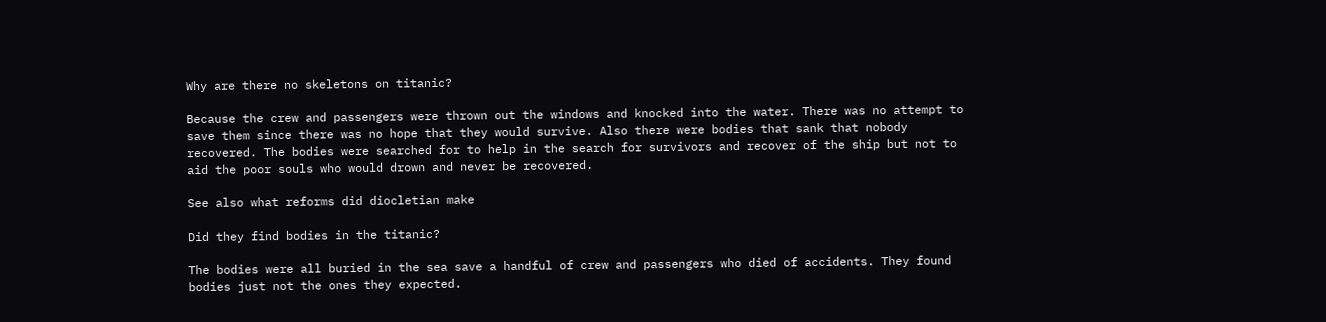Why are there no skeletons on titanic?

Because the crew and passengers were thrown out the windows and knocked into the water. There was no attempt to save them since there was no hope that they would survive. Also there were bodies that sank that nobody recovered. The bodies were searched for to help in the search for survivors and recover of the ship but not to aid the poor souls who would drown and never be recovered.

See also what reforms did diocletian make

Did they find bodies in the titanic?

The bodies were all buried in the sea save a handful of crew and passengers who died of accidents. They found bodies just not the ones they expected.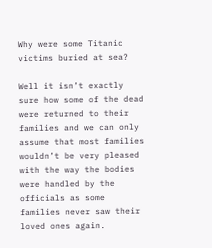Why were some Titanic victims buried at sea?

Well it isn’t exactly sure how some of the dead were returned to their families and we can only assume that most families wouldn’t be very pleased with the way the bodies were handled by the officials as some families never saw their loved ones again.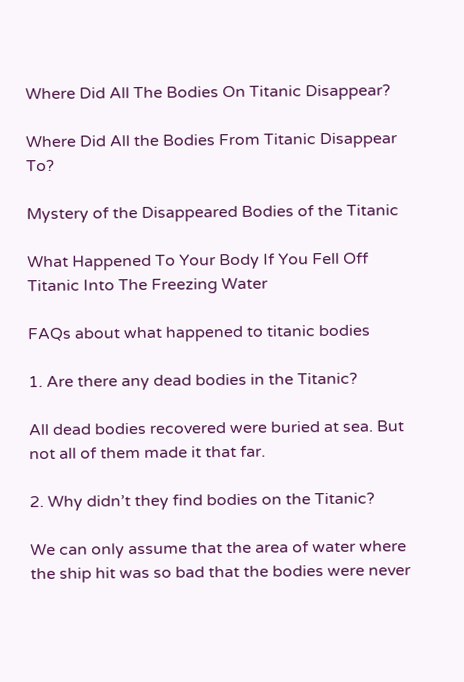Where Did All The Bodies On Titanic Disappear?

Where Did All the Bodies From Titanic Disappear To?

Mystery of the Disappeared Bodies of the Titanic

What Happened To Your Body If You Fell Off Titanic Into The Freezing Water

FAQs about what happened to titanic bodies

1. Are there any dead bodies in the Titanic?

All dead bodies recovered were buried at sea. But not all of them made it that far.

2. Why didn’t they find bodies on the Titanic?

We can only assume that the area of water where the ship hit was so bad that the bodies were never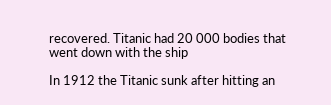recovered. Titanic had 20 000 bodies that went down with the ship

In 1912 the Titanic sunk after hitting an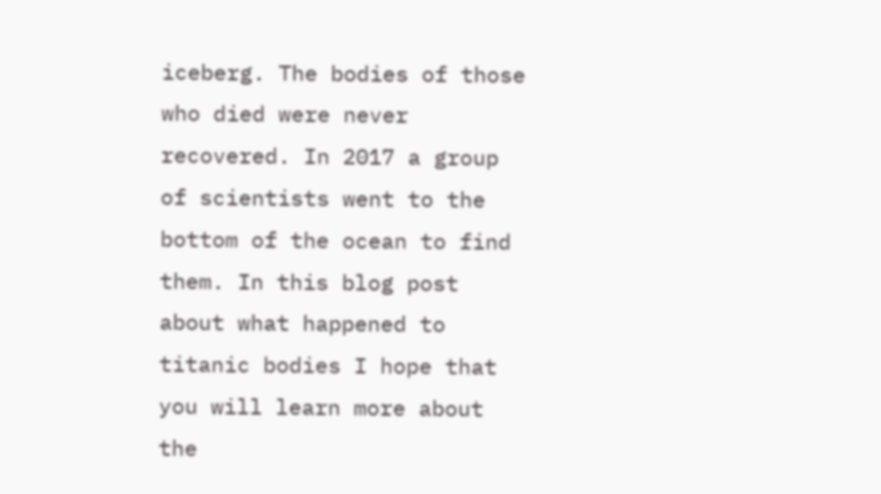iceberg. The bodies of those who died were never recovered. In 2017 a group of scientists went to the bottom of the ocean to find them. In this blog post about what happened to titanic bodies I hope that you will learn more about the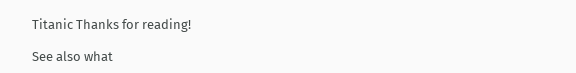Titanic Thanks for reading!

See also what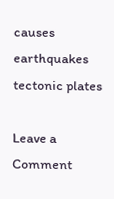causes earthquakes tectonic plates

Leave a Comment